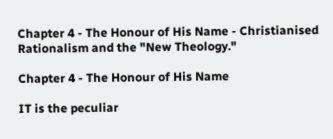Chapter 4 - The Honour of His Name - Christianised Rationalism and the "New Theology."

Chapter 4 - The Honour of His Name

IT is the peculiar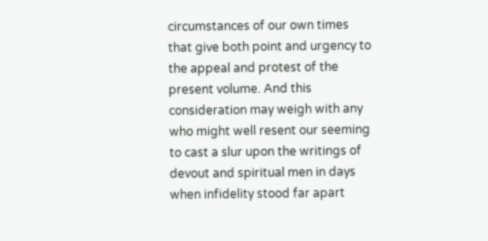circumstances of our own times that give both point and urgency to the appeal and protest of the present volume. And this consideration may weigh with any who might well resent our seeming to cast a slur upon the writings of devout and spiritual men in days when infidelity stood far apart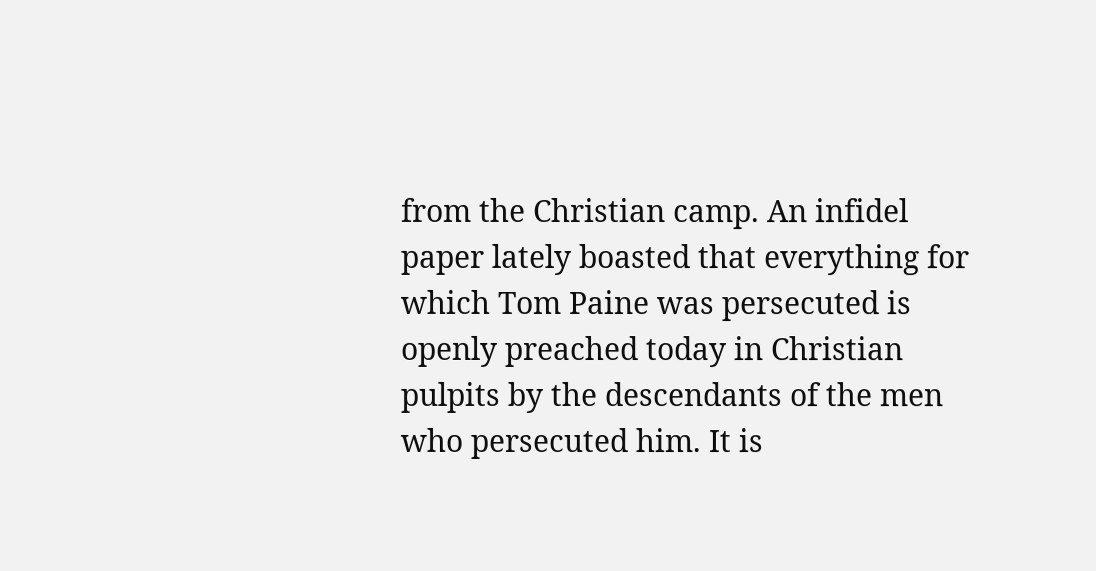from the Christian camp. An infidel paper lately boasted that everything for which Tom Paine was persecuted is openly preached today in Christian pulpits by the descendants of the men who persecuted him. It is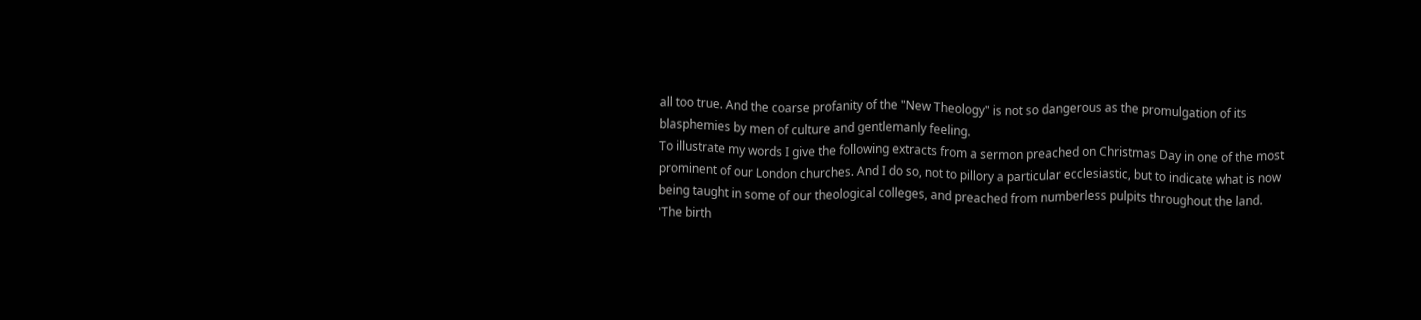all too true. And the coarse profanity of the "New Theology" is not so dangerous as the promulgation of its blasphemies by men of culture and gentlemanly feeling.
To illustrate my words I give the following extracts from a sermon preached on Christmas Day in one of the most prominent of our London churches. And I do so, not to pillory a particular ecclesiastic, but to indicate what is now being taught in some of our theological colleges, and preached from numberless pulpits throughout the land.
'The birth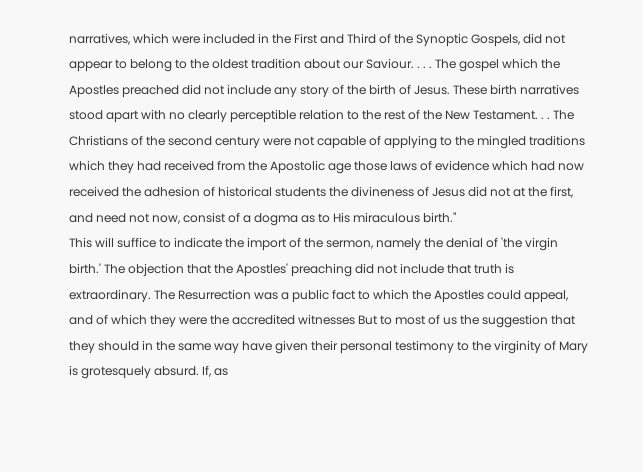narratives, which were included in the First and Third of the Synoptic Gospels, did not appear to belong to the oldest tradition about our Saviour. . . . The gospel which the Apostles preached did not include any story of the birth of Jesus. These birth narratives stood apart with no clearly perceptible relation to the rest of the New Testament. . . The Christians of the second century were not capable of applying to the mingled traditions which they had received from the Apostolic age those laws of evidence which had now received the adhesion of historical students the divineness of Jesus did not at the first, and need not now, consist of a dogma as to His miraculous birth."
This will suffice to indicate the import of the sermon, namely the denial of 'the virgin birth.' The objection that the Apostles' preaching did not include that truth is extraordinary. The Resurrection was a public fact to which the Apostles could appeal, and of which they were the accredited witnesses But to most of us the suggestion that they should in the same way have given their personal testimony to the virginity of Mary is grotesquely absurd. If, as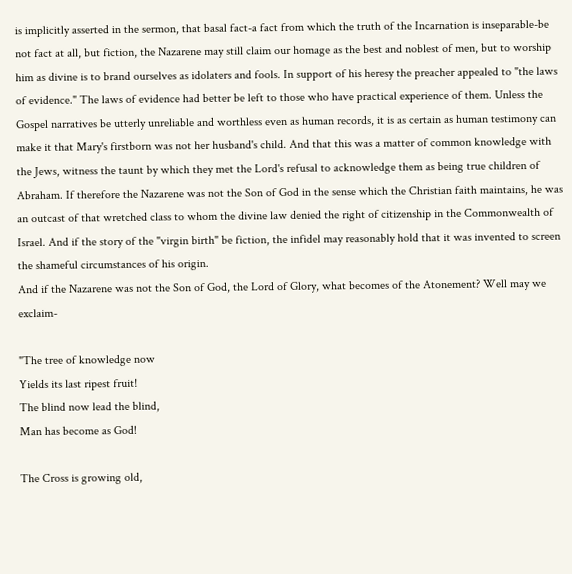is implicitly asserted in the sermon, that basal fact-a fact from which the truth of the Incarnation is inseparable-be not fact at all, but fiction, the Nazarene may still claim our homage as the best and noblest of men, but to worship him as divine is to brand ourselves as idolaters and fools. In support of his heresy the preacher appealed to "the laws of evidence." The laws of evidence had better be left to those who have practical experience of them. Unless the Gospel narratives be utterly unreliable and worthless even as human records, it is as certain as human testimony can make it that Mary's firstborn was not her husband's child. And that this was a matter of common knowledge with the Jews, witness the taunt by which they met the Lord's refusal to acknowledge them as being true children of Abraham. If therefore the Nazarene was not the Son of God in the sense which the Christian faith maintains, he was an outcast of that wretched class to whom the divine law denied the right of citizenship in the Commonwealth of Israel. And if the story of the "virgin birth" be fiction, the infidel may reasonably hold that it was invented to screen the shameful circumstances of his origin.
And if the Nazarene was not the Son of God, the Lord of Glory, what becomes of the Atonement? Well may we exclaim-

"The tree of knowledge now
Yields its last ripest fruit!
The blind now lead the blind,
Man has become as God!

The Cross is growing old,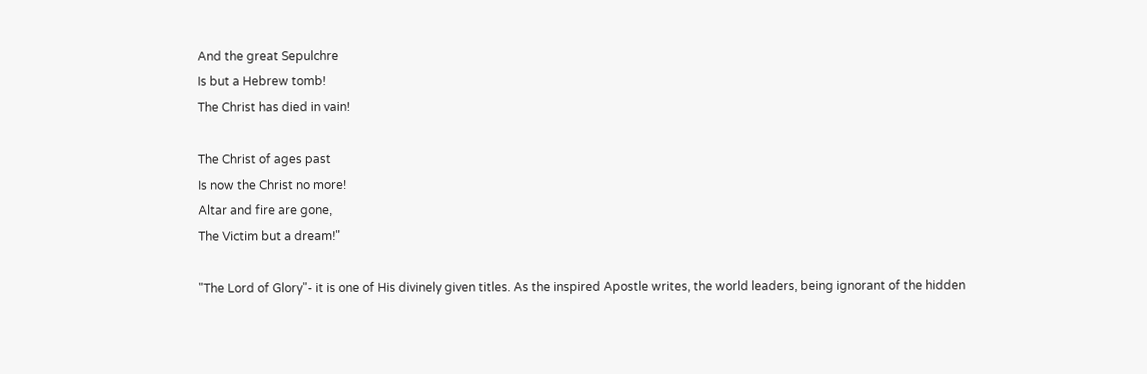And the great Sepulchre
Is but a Hebrew tomb!
The Christ has died in vain!

The Christ of ages past
Is now the Christ no more!
Altar and fire are gone,
The Victim but a dream!"

"The Lord of Glory"- it is one of His divinely given titles. As the inspired Apostle writes, the world leaders, being ignorant of the hidden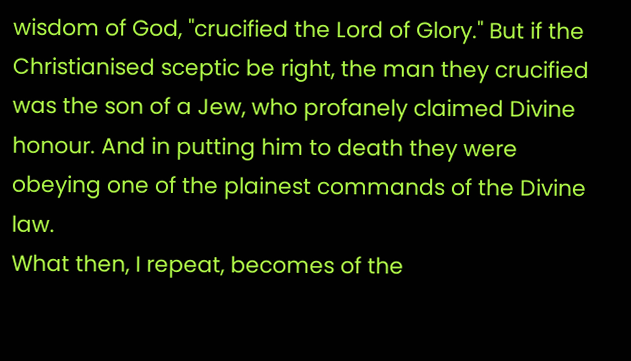wisdom of God, "crucified the Lord of Glory." But if the Christianised sceptic be right, the man they crucified was the son of a Jew, who profanely claimed Divine honour. And in putting him to death they were obeying one of the plainest commands of the Divine law.
What then, I repeat, becomes of the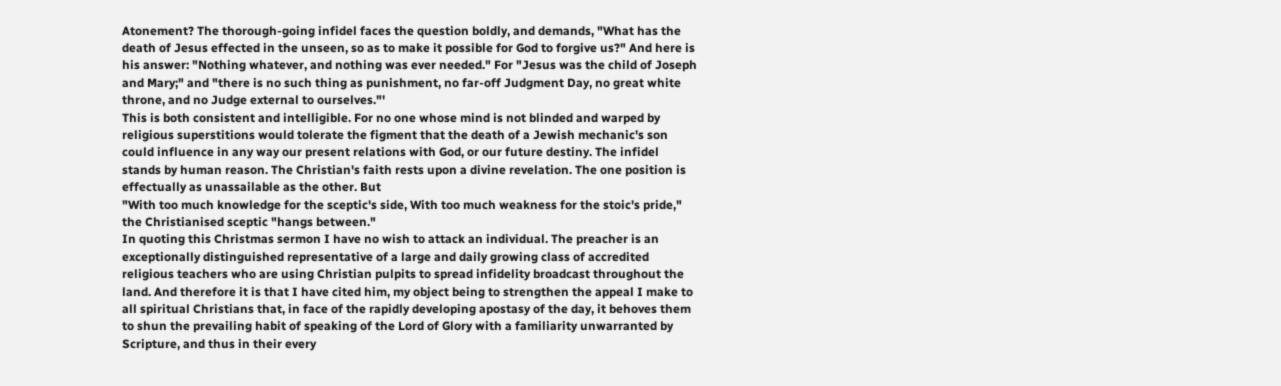Atonement? The thorough-going infidel faces the question boldly, and demands, "What has the death of Jesus effected in the unseen, so as to make it possible for God to forgive us?" And here is his answer: "Nothing whatever, and nothing was ever needed." For "Jesus was the child of Joseph and Mary;" and "there is no such thing as punishment, no far-off Judgment Day, no great white throne, and no Judge external to ourselves."'
This is both consistent and intelligible. For no one whose mind is not blinded and warped by religious superstitions would tolerate the figment that the death of a Jewish mechanic's son could influence in any way our present relations with God, or our future destiny. The infidel stands by human reason. The Christian's faith rests upon a divine revelation. The one position is effectually as unassailable as the other. But
"With too much knowledge for the sceptic's side, With too much weakness for the stoic's pride,"
the Christianised sceptic "hangs between."
In quoting this Christmas sermon I have no wish to attack an individual. The preacher is an exceptionally distinguished representative of a large and daily growing class of accredited religious teachers who are using Christian pulpits to spread infidelity broadcast throughout the land. And therefore it is that I have cited him, my object being to strengthen the appeal I make to all spiritual Christians that, in face of the rapidly developing apostasy of the day, it behoves them to shun the prevailing habit of speaking of the Lord of Glory with a familiarity unwarranted by Scripture, and thus in their every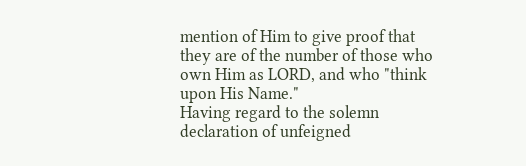mention of Him to give proof that they are of the number of those who own Him as LORD, and who "think upon His Name."
Having regard to the solemn declaration of unfeigned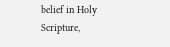belief in Holy Scripture,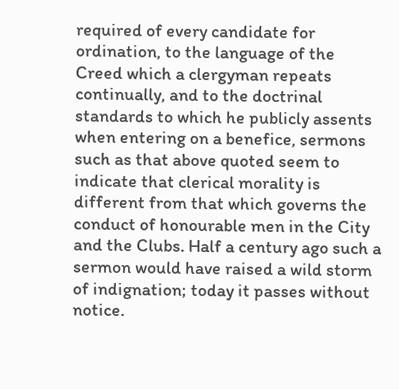required of every candidate for ordination, to the language of the Creed which a clergyman repeats continually, and to the doctrinal standards to which he publicly assents when entering on a benefice, sermons such as that above quoted seem to indicate that clerical morality is different from that which governs the conduct of honourable men in the City and the Clubs. Half a century ago such a sermon would have raised a wild storm of indignation; today it passes without notice.